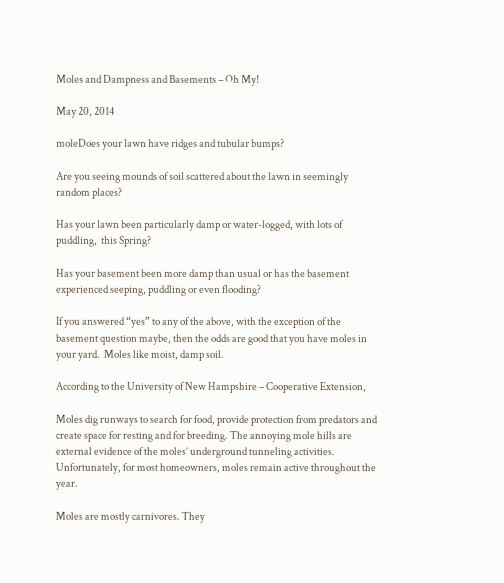Moles and Dampness and Basements – Oh My!

May 20, 2014

moleDoes your lawn have ridges and tubular bumps?

Are you seeing mounds of soil scattered about the lawn in seemingly random places?

Has your lawn been particularly damp or water-logged, with lots of puddling,  this Spring?

Has your basement been more damp than usual or has the basement experienced seeping, puddling or even flooding?

If you answered “yes” to any of the above, with the exception of the basement question maybe, then the odds are good that you have moles in your yard.  Moles like moist, damp soil.

According to the University of New Hampshire – Cooperative Extension,

Moles dig runways to search for food, provide protection from predators and create space for resting and for breeding. The annoying mole hills are external evidence of the moles’ underground tunneling activities.  Unfortunately, for most homeowners, moles remain active throughout the year.

Moles are mostly carnivores. They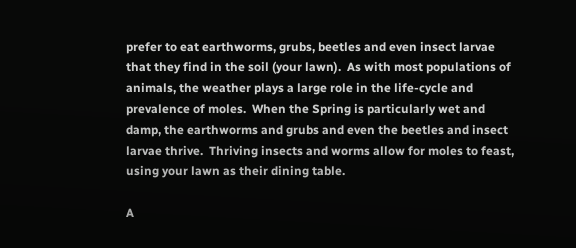prefer to eat earthworms, grubs, beetles and even insect larvae that they find in the soil (your lawn).  As with most populations of animals, the weather plays a large role in the life-cycle and prevalence of moles.  When the Spring is particularly wet and damp, the earthworms and grubs and even the beetles and insect larvae thrive.  Thriving insects and worms allow for moles to feast, using your lawn as their dining table.

A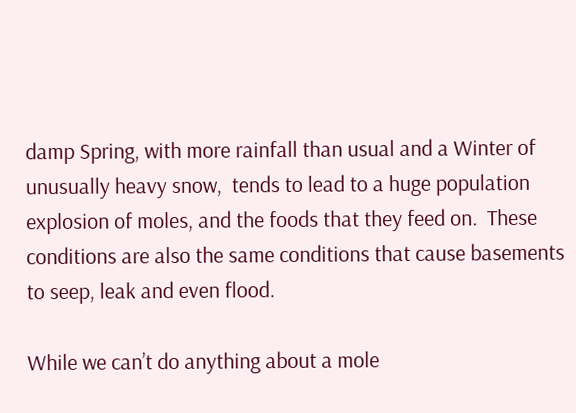damp Spring, with more rainfall than usual and a Winter of unusually heavy snow,  tends to lead to a huge population explosion of moles, and the foods that they feed on.  These conditions are also the same conditions that cause basements to seep, leak and even flood.

While we can’t do anything about a mole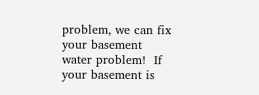problem, we can fix your basement water problem!  If your basement is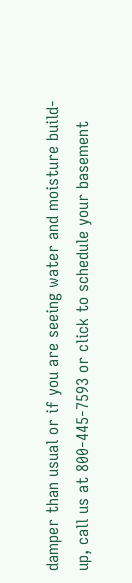damper than usual or if you are seeing water and moisture build-up, call us at 800-445-7593 or click to schedule your basement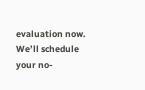evaluation now.  We’ll schedule your no-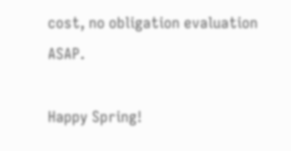cost, no obligation evaluation ASAP.

Happy Spring!